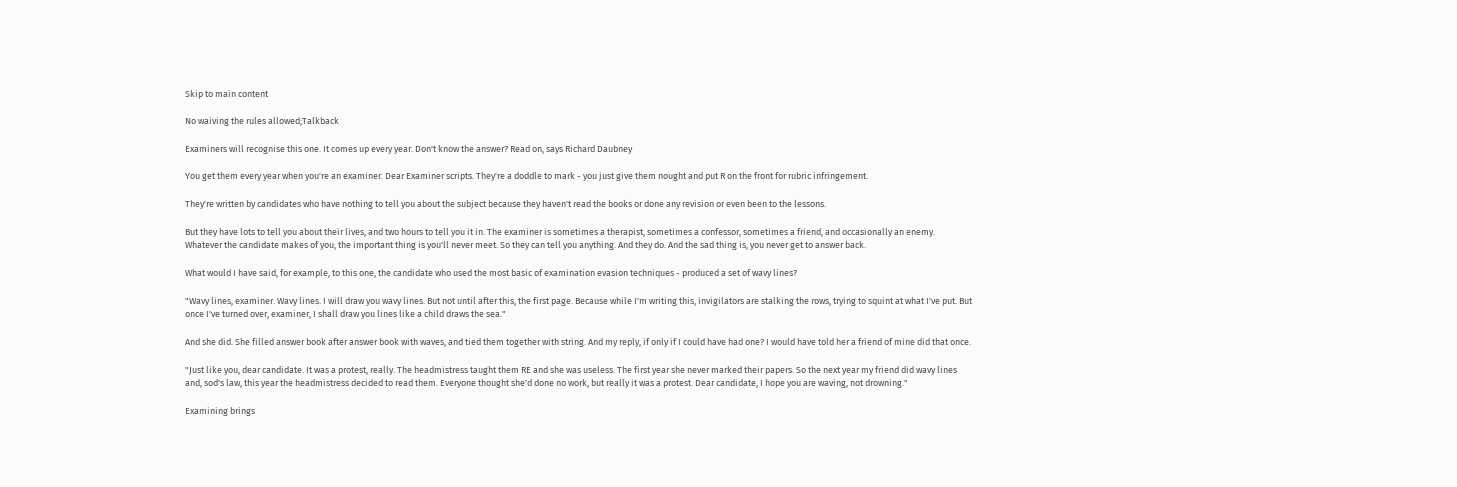Skip to main content

No waiving the rules allowed;Talkback

Examiners will recognise this one. It comes up every year. Don't know the answer? Read on, says Richard Daubney

You get them every year when you're an examiner. Dear Examiner scripts. They're a doddle to mark - you just give them nought and put R on the front for rubric infringement.

They're written by candidates who have nothing to tell you about the subject because they haven't read the books or done any revision or even been to the lessons.

But they have lots to tell you about their lives, and two hours to tell you it in. The examiner is sometimes a therapist, sometimes a confessor, sometimes a friend, and occasionally an enemy. Whatever the candidate makes of you, the important thing is you'll never meet. So they can tell you anything. And they do. And the sad thing is, you never get to answer back.

What would I have said, for example, to this one, the candidate who used the most basic of examination evasion techniques - produced a set of wavy lines?

"Wavy lines, examiner. Wavy lines. I will draw you wavy lines. But not until after this, the first page. Because while I'm writing this, invigilators are stalking the rows, trying to squint at what I've put. But once I've turned over, examiner, I shall draw you lines like a child draws the sea."

And she did. She filled answer book after answer book with waves, and tied them together with string. And my reply, if only if I could have had one? I would have told her a friend of mine did that once.

"Just like you, dear candidate. It was a protest, really. The headmistress taught them RE and she was useless. The first year she never marked their papers. So the next year my friend did wavy lines and, sod's law, this year the headmistress decided to read them. Everyone thought she'd done no work, but really it was a protest. Dear candidate, I hope you are waving, not drowning."

Examining brings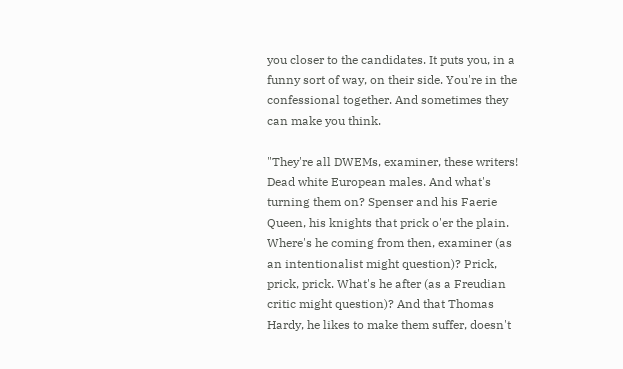you closer to the candidates. It puts you, in a funny sort of way, on their side. You're in the confessional together. And sometimes they can make you think.

"They're all DWEMs, examiner, these writers! Dead white European males. And what's turning them on? Spenser and his Faerie Queen, his knights that prick o'er the plain. Where's he coming from then, examiner (as an intentionalist might question)? Prick, prick, prick. What's he after (as a Freudian critic might question)? And that Thomas Hardy, he likes to make them suffer, doesn't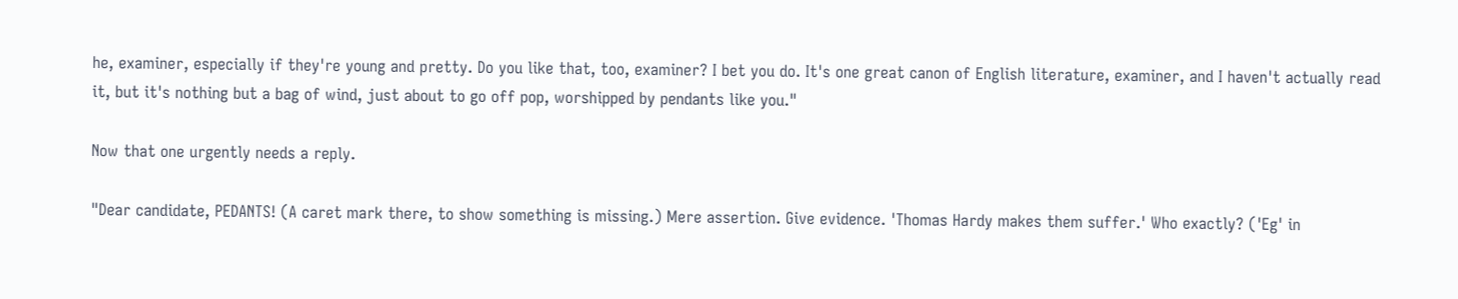he, examiner, especially if they're young and pretty. Do you like that, too, examiner? I bet you do. It's one great canon of English literature, examiner, and I haven't actually read it, but it's nothing but a bag of wind, just about to go off pop, worshipped by pendants like you."

Now that one urgently needs a reply.

"Dear candidate, PEDANTS! (A caret mark there, to show something is missing.) Mere assertion. Give evidence. 'Thomas Hardy makes them suffer.' Who exactly? ('Eg' in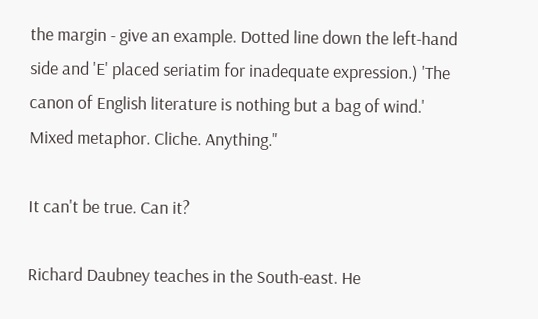the margin - give an example. Dotted line down the left-hand side and 'E' placed seriatim for inadequate expression.) 'The canon of English literature is nothing but a bag of wind.' Mixed metaphor. Cliche. Anything."

It can't be true. Can it?

Richard Daubney teaches in the South-east. He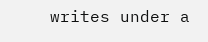writes under a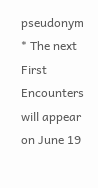pseudonym * The next First Encounters will appear on June 19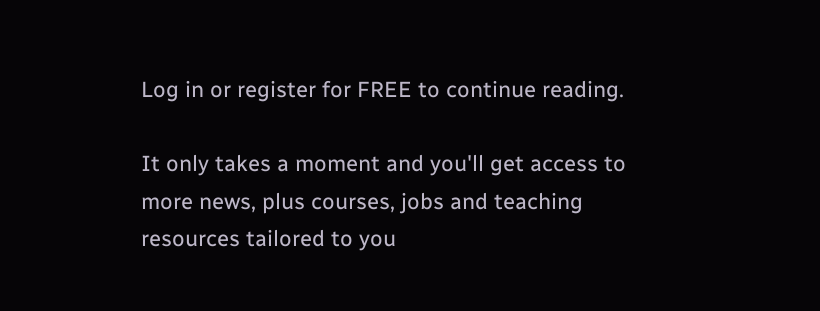Log in or register for FREE to continue reading.

It only takes a moment and you'll get access to more news, plus courses, jobs and teaching resources tailored to you